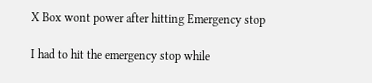X Box wont power after hitting Emergency stop

I had to hit the emergency stop while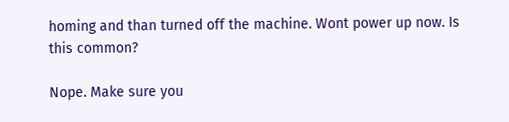homing and than turned off the machine. Wont power up now. Is this common?

Nope. Make sure you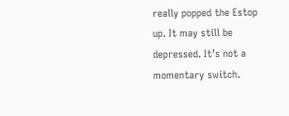really popped the Estop up. It may still be depressed. It’s not a momentary switch.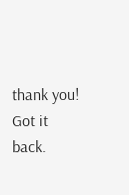thank you! Got it back.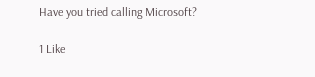Have you tried calling Microsoft?

1 Like